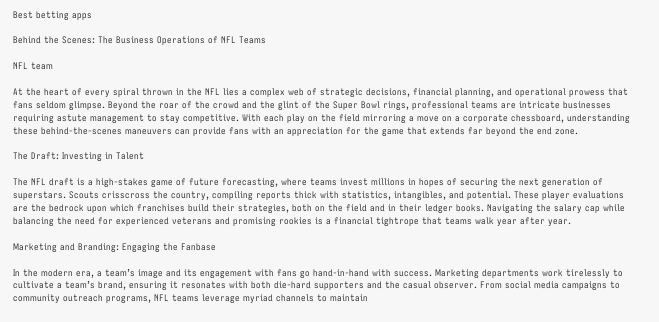Best betting apps

Behind the Scenes: The Business Operations of NFL Teams

NFL team

At the heart of every spiral thrown in the NFL lies a complex web of strategic decisions, financial planning, and operational prowess that fans seldom glimpse. Beyond the roar of the crowd and the glint of the Super Bowl rings, professional teams are intricate businesses requiring astute management to stay competitive. With each play on the field mirroring a move on a corporate chessboard, understanding these behind-the-scenes maneuvers can provide fans with an appreciation for the game that extends far beyond the end zone.

The Draft: Investing in Talent

The NFL draft is a high-stakes game of future forecasting, where teams invest millions in hopes of securing the next generation of superstars. Scouts crisscross the country, compiling reports thick with statistics, intangibles, and potential. These player evaluations are the bedrock upon which franchises build their strategies, both on the field and in their ledger books. Navigating the salary cap while balancing the need for experienced veterans and promising rookies is a financial tightrope that teams walk year after year.

Marketing and Branding: Engaging the Fanbase

In the modern era, a team’s image and its engagement with fans go hand-in-hand with success. Marketing departments work tirelessly to cultivate a team’s brand, ensuring it resonates with both die-hard supporters and the casual observer. From social media campaigns to community outreach programs, NFL teams leverage myriad channels to maintain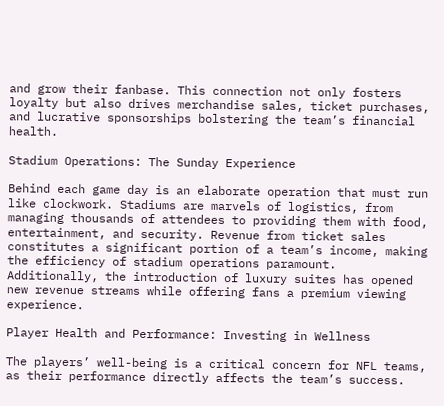and grow their fanbase. This connection not only fosters loyalty but also drives merchandise sales, ticket purchases, and lucrative sponsorships bolstering the team’s financial health.

Stadium Operations: The Sunday Experience

Behind each game day is an elaborate operation that must run like clockwork. Stadiums are marvels of logistics, from managing thousands of attendees to providing them with food, entertainment, and security. Revenue from ticket sales constitutes a significant portion of a team’s income, making the efficiency of stadium operations paramount. Additionally, the introduction of luxury suites has opened new revenue streams while offering fans a premium viewing experience.

Player Health and Performance: Investing in Wellness

The players’ well-being is a critical concern for NFL teams, as their performance directly affects the team’s success.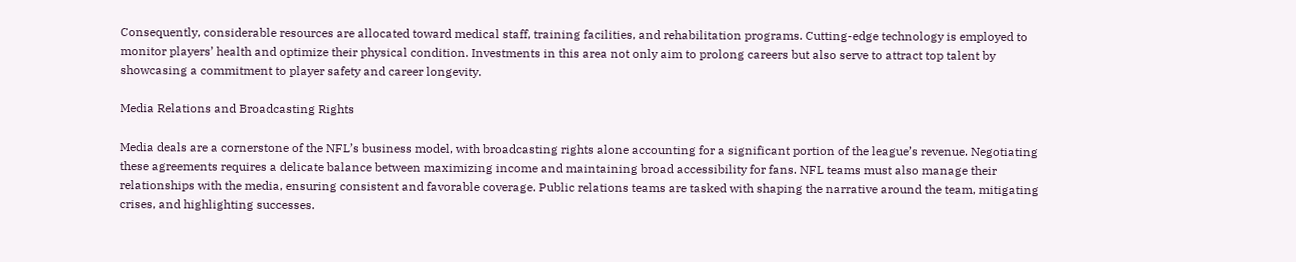Consequently, considerable resources are allocated toward medical staff, training facilities, and rehabilitation programs. Cutting-edge technology is employed to monitor players’ health and optimize their physical condition. Investments in this area not only aim to prolong careers but also serve to attract top talent by showcasing a commitment to player safety and career longevity.

Media Relations and Broadcasting Rights

Media deals are a cornerstone of the NFL’s business model, with broadcasting rights alone accounting for a significant portion of the league’s revenue. Negotiating these agreements requires a delicate balance between maximizing income and maintaining broad accessibility for fans. NFL teams must also manage their relationships with the media, ensuring consistent and favorable coverage. Public relations teams are tasked with shaping the narrative around the team, mitigating crises, and highlighting successes.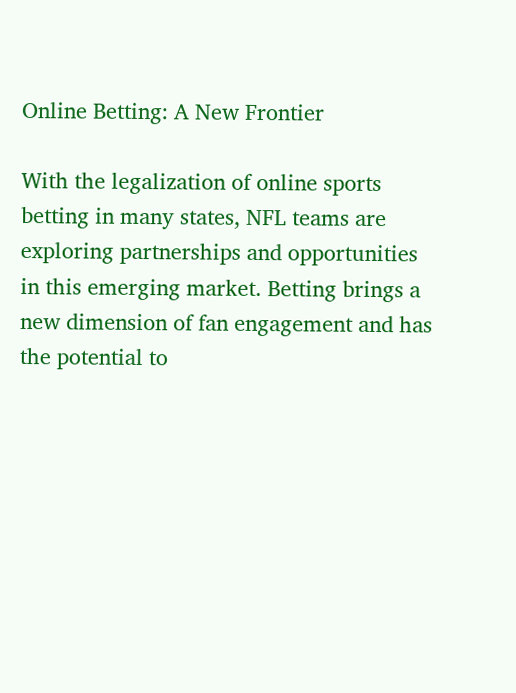Online Betting: A New Frontier

With the legalization of online sports betting in many states, NFL teams are exploring partnerships and opportunities in this emerging market. Betting brings a new dimension of fan engagement and has the potential to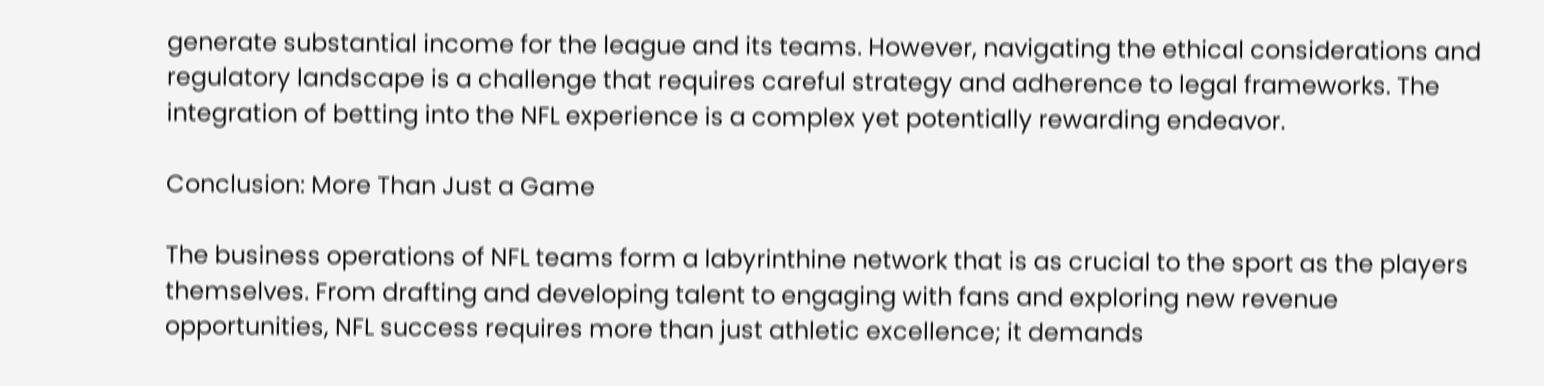generate substantial income for the league and its teams. However, navigating the ethical considerations and regulatory landscape is a challenge that requires careful strategy and adherence to legal frameworks. The integration of betting into the NFL experience is a complex yet potentially rewarding endeavor.

Conclusion: More Than Just a Game

The business operations of NFL teams form a labyrinthine network that is as crucial to the sport as the players themselves. From drafting and developing talent to engaging with fans and exploring new revenue opportunities, NFL success requires more than just athletic excellence; it demands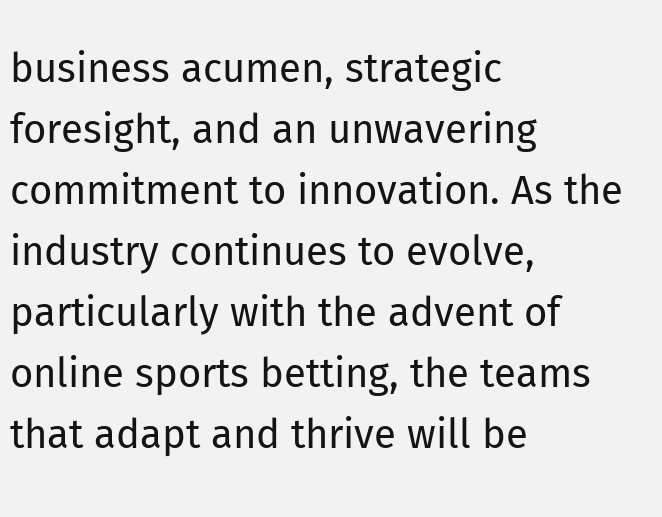business acumen, strategic foresight, and an unwavering commitment to innovation. As the industry continues to evolve, particularly with the advent of online sports betting, the teams that adapt and thrive will be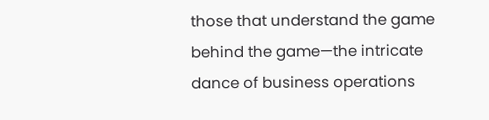those that understand the game behind the game—the intricate dance of business operations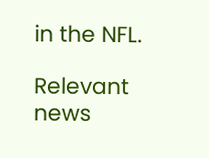in the NFL.

Relevant news